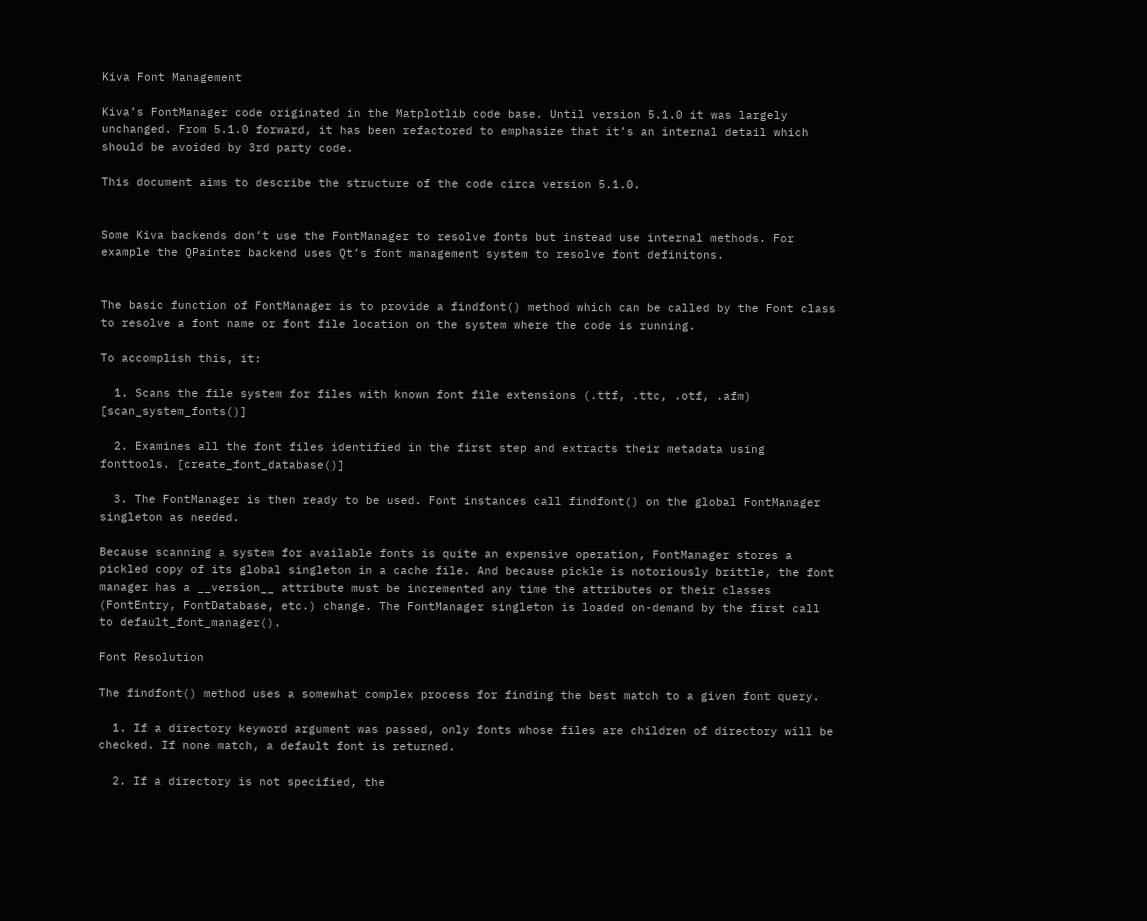Kiva Font Management

Kiva’s FontManager code originated in the Matplotlib code base. Until version 5.1.0 it was largely unchanged. From 5.1.0 forward, it has been refactored to emphasize that it’s an internal detail which should be avoided by 3rd party code.

This document aims to describe the structure of the code circa version 5.1.0.


Some Kiva backends don’t use the FontManager to resolve fonts but instead use internal methods. For example the QPainter backend uses Qt’s font management system to resolve font definitons.


The basic function of FontManager is to provide a findfont() method which can be called by the Font class to resolve a font name or font file location on the system where the code is running.

To accomplish this, it:

  1. Scans the file system for files with known font file extensions (.ttf, .ttc, .otf, .afm) [scan_system_fonts()]

  2. Examines all the font files identified in the first step and extracts their metadata using fonttools. [create_font_database()]

  3. The FontManager is then ready to be used. Font instances call findfont() on the global FontManager singleton as needed.

Because scanning a system for available fonts is quite an expensive operation, FontManager stores a pickled copy of its global singleton in a cache file. And because pickle is notoriously brittle, the font manager has a __version__ attribute must be incremented any time the attributes or their classes (FontEntry, FontDatabase, etc.) change. The FontManager singleton is loaded on-demand by the first call to default_font_manager().

Font Resolution

The findfont() method uses a somewhat complex process for finding the best match to a given font query.

  1. If a directory keyword argument was passed, only fonts whose files are children of directory will be checked. If none match, a default font is returned.

  2. If a directory is not specified, the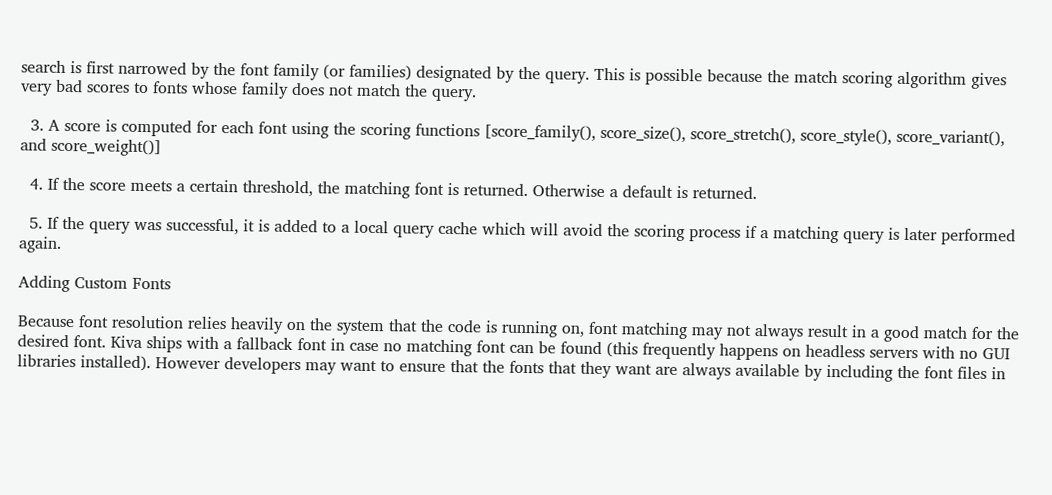search is first narrowed by the font family (or families) designated by the query. This is possible because the match scoring algorithm gives very bad scores to fonts whose family does not match the query.

  3. A score is computed for each font using the scoring functions [score_family(), score_size(), score_stretch(), score_style(), score_variant(), and score_weight()]

  4. If the score meets a certain threshold, the matching font is returned. Otherwise a default is returned.

  5. If the query was successful, it is added to a local query cache which will avoid the scoring process if a matching query is later performed again.

Adding Custom Fonts

Because font resolution relies heavily on the system that the code is running on, font matching may not always result in a good match for the desired font. Kiva ships with a fallback font in case no matching font can be found (this frequently happens on headless servers with no GUI libraries installed). However developers may want to ensure that the fonts that they want are always available by including the font files in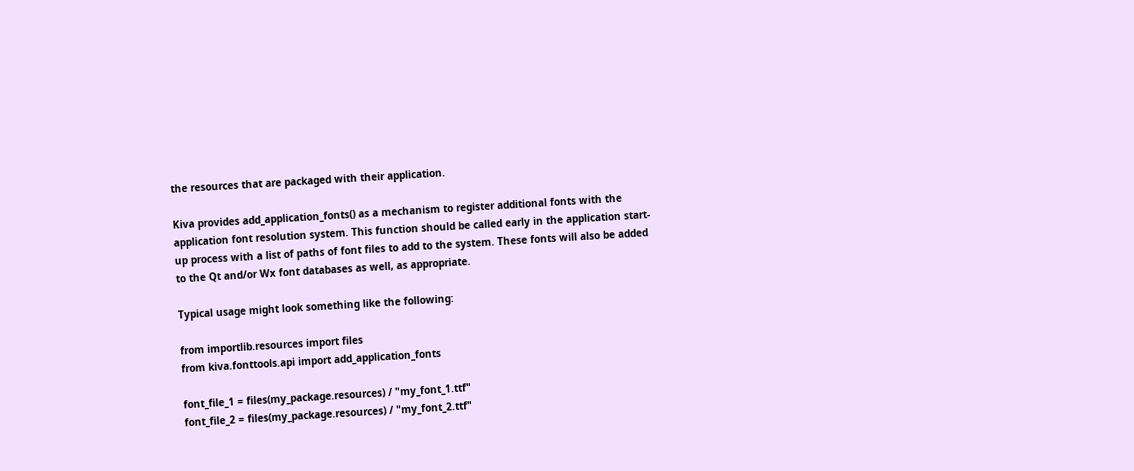the resources that are packaged with their application.

Kiva provides add_application_fonts() as a mechanism to register additional fonts with the application font resolution system. This function should be called early in the application start-up process with a list of paths of font files to add to the system. These fonts will also be added to the Qt and/or Wx font databases as well, as appropriate.

Typical usage might look something like the following:

from importlib.resources import files
from kiva.fonttools.api import add_application_fonts

font_file_1 = files(my_package.resources) / "my_font_1.ttf"
font_file_2 = files(my_package.resources) / "my_font_2.ttf"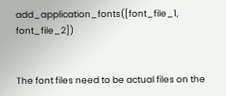add_application_fonts([font_file_1, font_file_2])


The font files need to be actual files on the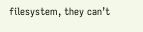filesystem, they can’t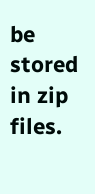be stored in zip files.